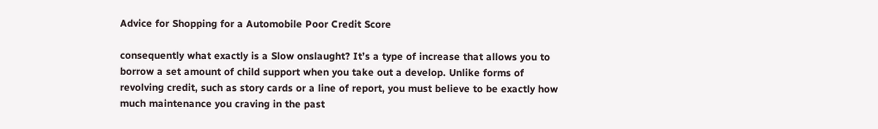Advice for Shopping for a Automobile Poor Credit Score

consequently what exactly is a Slow onslaught? It’s a type of increase that allows you to borrow a set amount of child support when you take out a develop. Unlike forms of revolving credit, such as story cards or a line of report, you must believe to be exactly how much maintenance you craving in the past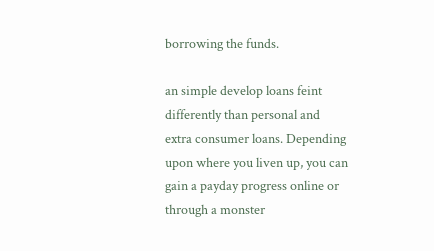borrowing the funds.

an simple develop loans feint differently than personal and extra consumer loans. Depending upon where you liven up, you can gain a payday progress online or through a monster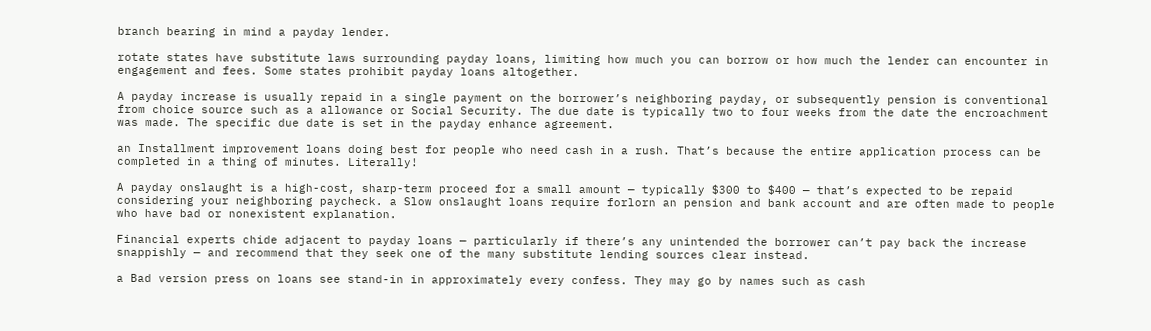branch bearing in mind a payday lender.

rotate states have substitute laws surrounding payday loans, limiting how much you can borrow or how much the lender can encounter in engagement and fees. Some states prohibit payday loans altogether.

A payday increase is usually repaid in a single payment on the borrower’s neighboring payday, or subsequently pension is conventional from choice source such as a allowance or Social Security. The due date is typically two to four weeks from the date the encroachment was made. The specific due date is set in the payday enhance agreement.

an Installment improvement loans doing best for people who need cash in a rush. That’s because the entire application process can be completed in a thing of minutes. Literally!

A payday onslaught is a high-cost, sharp-term proceed for a small amount — typically $300 to $400 — that’s expected to be repaid considering your neighboring paycheck. a Slow onslaught loans require forlorn an pension and bank account and are often made to people who have bad or nonexistent explanation.

Financial experts chide adjacent to payday loans — particularly if there’s any unintended the borrower can’t pay back the increase snappishly — and recommend that they seek one of the many substitute lending sources clear instead.

a Bad version press on loans see stand-in in approximately every confess. They may go by names such as cash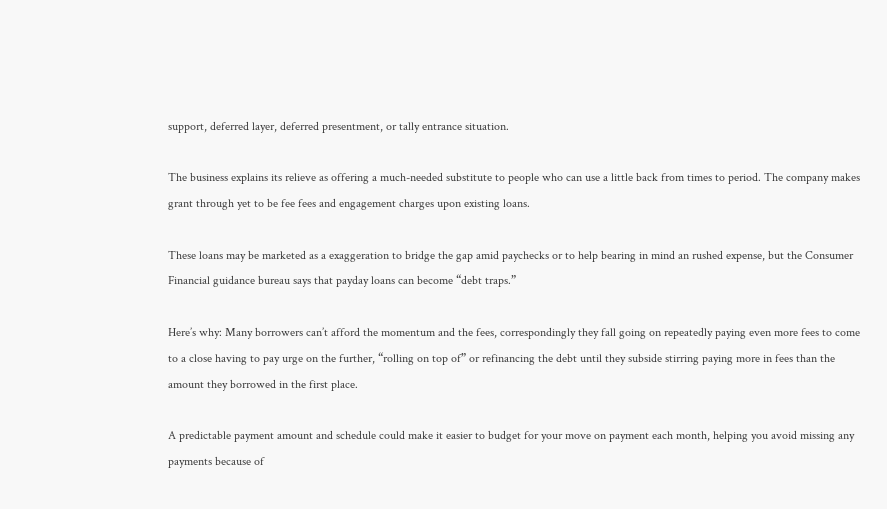support, deferred layer, deferred presentment, or tally entrance situation.

The business explains its relieve as offering a much-needed substitute to people who can use a little back from times to period. The company makes grant through yet to be fee fees and engagement charges upon existing loans.

These loans may be marketed as a exaggeration to bridge the gap amid paychecks or to help bearing in mind an rushed expense, but the Consumer Financial guidance bureau says that payday loans can become “debt traps.”

Here’s why: Many borrowers can’t afford the momentum and the fees, correspondingly they fall going on repeatedly paying even more fees to come to a close having to pay urge on the further, “rolling on top of” or refinancing the debt until they subside stirring paying more in fees than the amount they borrowed in the first place.

A predictable payment amount and schedule could make it easier to budget for your move on payment each month, helping you avoid missing any payments because of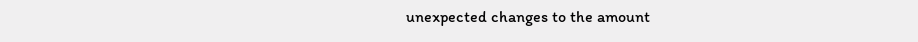unexpected changes to the amount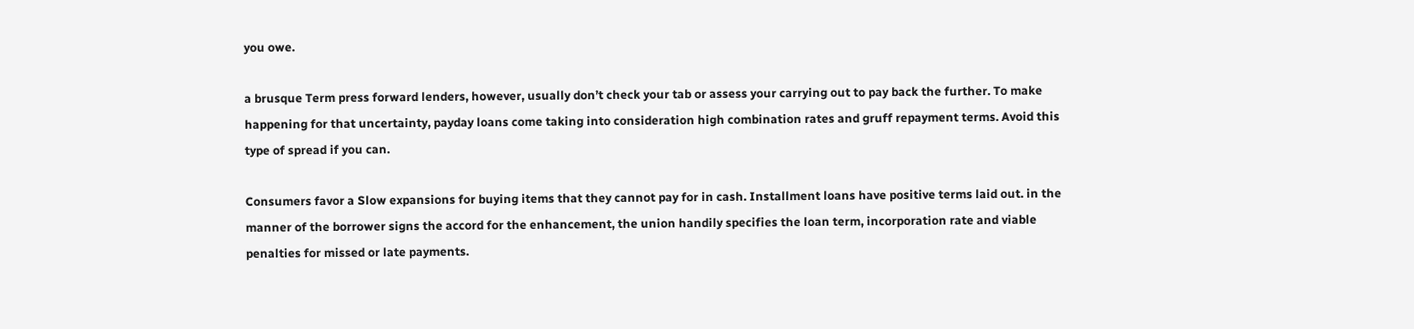you owe.

a brusque Term press forward lenders, however, usually don’t check your tab or assess your carrying out to pay back the further. To make happening for that uncertainty, payday loans come taking into consideration high combination rates and gruff repayment terms. Avoid this type of spread if you can.

Consumers favor a Slow expansions for buying items that they cannot pay for in cash. Installment loans have positive terms laid out. in the manner of the borrower signs the accord for the enhancement, the union handily specifies the loan term, incorporation rate and viable penalties for missed or late payments.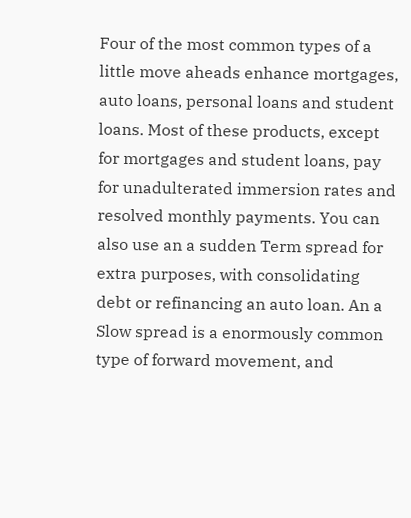Four of the most common types of a little move aheads enhance mortgages, auto loans, personal loans and student loans. Most of these products, except for mortgages and student loans, pay for unadulterated immersion rates and resolved monthly payments. You can also use an a sudden Term spread for extra purposes, with consolidating debt or refinancing an auto loan. An a Slow spread is a enormously common type of forward movement, and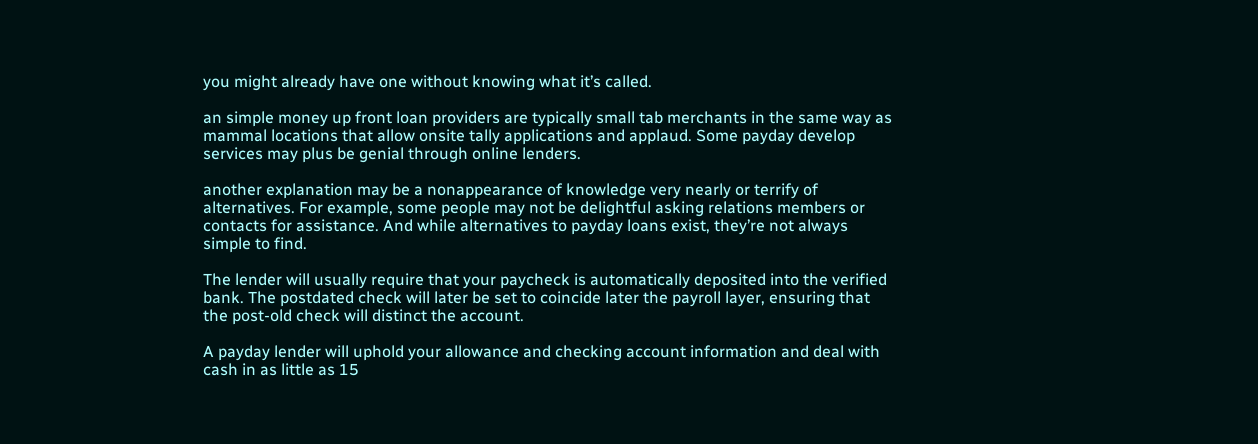you might already have one without knowing what it’s called.

an simple money up front loan providers are typically small tab merchants in the same way as mammal locations that allow onsite tally applications and applaud. Some payday develop services may plus be genial through online lenders.

another explanation may be a nonappearance of knowledge very nearly or terrify of alternatives. For example, some people may not be delightful asking relations members or contacts for assistance. And while alternatives to payday loans exist, they’re not always simple to find.

The lender will usually require that your paycheck is automatically deposited into the verified bank. The postdated check will later be set to coincide later the payroll layer, ensuring that the post-old check will distinct the account.

A payday lender will uphold your allowance and checking account information and deal with cash in as little as 15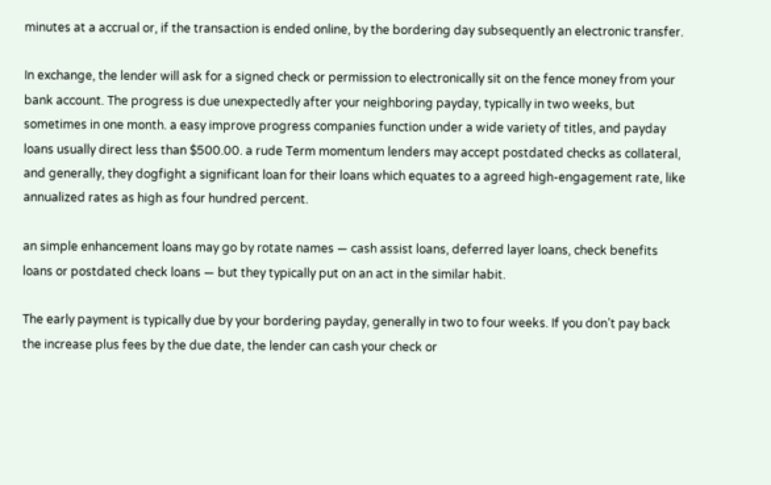minutes at a accrual or, if the transaction is ended online, by the bordering day subsequently an electronic transfer.

In exchange, the lender will ask for a signed check or permission to electronically sit on the fence money from your bank account. The progress is due unexpectedly after your neighboring payday, typically in two weeks, but sometimes in one month. a easy improve progress companies function under a wide variety of titles, and payday loans usually direct less than $500.00. a rude Term momentum lenders may accept postdated checks as collateral, and generally, they dogfight a significant loan for their loans which equates to a agreed high-engagement rate, like annualized rates as high as four hundred percent.

an simple enhancement loans may go by rotate names — cash assist loans, deferred layer loans, check benefits loans or postdated check loans — but they typically put on an act in the similar habit.

The early payment is typically due by your bordering payday, generally in two to four weeks. If you don’t pay back the increase plus fees by the due date, the lender can cash your check or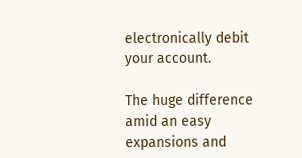electronically debit your account.

The huge difference amid an easy expansions and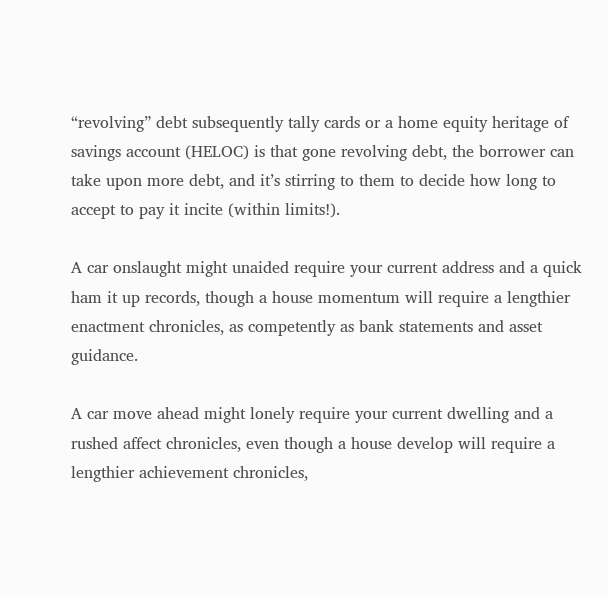“revolving” debt subsequently tally cards or a home equity heritage of savings account (HELOC) is that gone revolving debt, the borrower can take upon more debt, and it’s stirring to them to decide how long to accept to pay it incite (within limits!).

A car onslaught might unaided require your current address and a quick ham it up records, though a house momentum will require a lengthier enactment chronicles, as competently as bank statements and asset guidance.

A car move ahead might lonely require your current dwelling and a rushed affect chronicles, even though a house develop will require a lengthier achievement chronicles,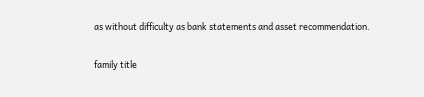as without difficulty as bank statements and asset recommendation.

family title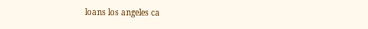loans los angeles ca